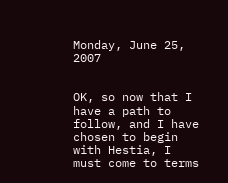Monday, June 25, 2007


OK, so now that I have a path to follow, and I have chosen to begin with Hestia, I must come to terms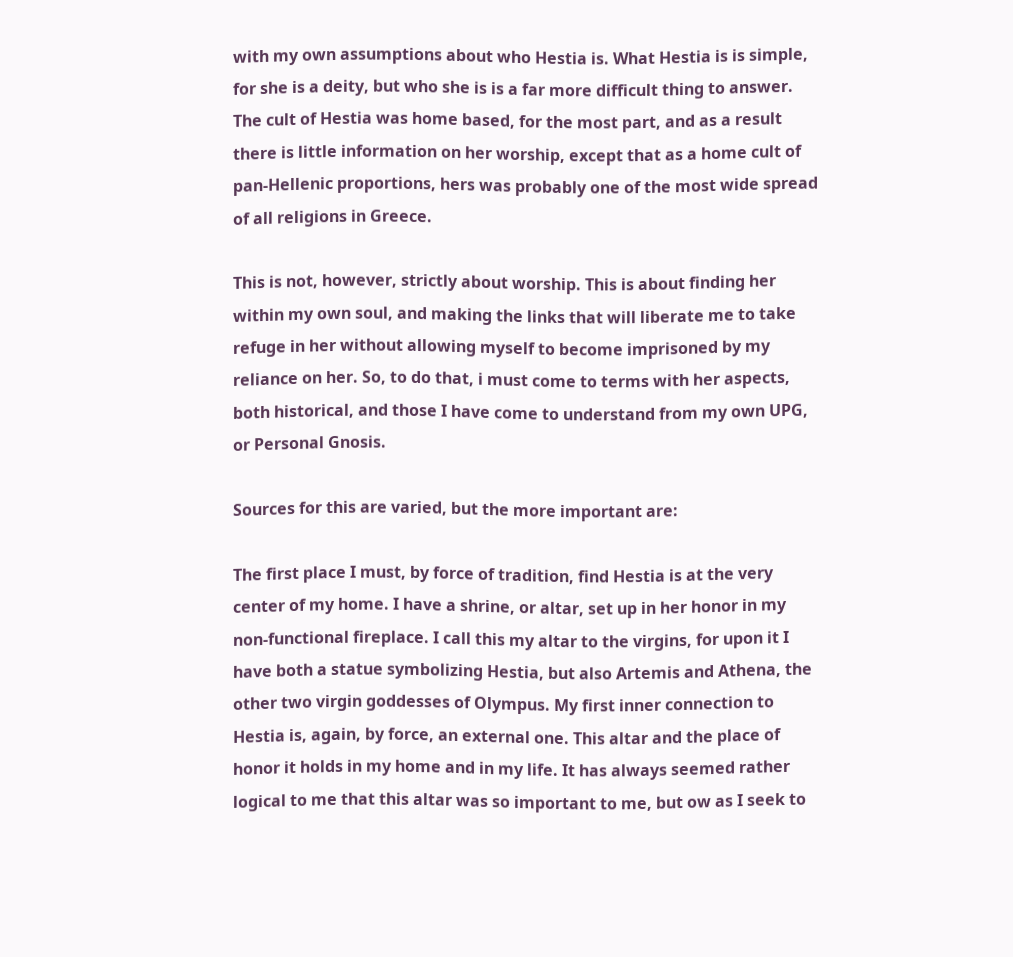with my own assumptions about who Hestia is. What Hestia is is simple, for she is a deity, but who she is is a far more difficult thing to answer. The cult of Hestia was home based, for the most part, and as a result there is little information on her worship, except that as a home cult of pan-Hellenic proportions, hers was probably one of the most wide spread of all religions in Greece.

This is not, however, strictly about worship. This is about finding her within my own soul, and making the links that will liberate me to take refuge in her without allowing myself to become imprisoned by my reliance on her. So, to do that, i must come to terms with her aspects, both historical, and those I have come to understand from my own UPG, or Personal Gnosis.

Sources for this are varied, but the more important are:

The first place I must, by force of tradition, find Hestia is at the very center of my home. I have a shrine, or altar, set up in her honor in my non-functional fireplace. I call this my altar to the virgins, for upon it I have both a statue symbolizing Hestia, but also Artemis and Athena, the other two virgin goddesses of Olympus. My first inner connection to Hestia is, again, by force, an external one. This altar and the place of honor it holds in my home and in my life. It has always seemed rather logical to me that this altar was so important to me, but ow as I seek to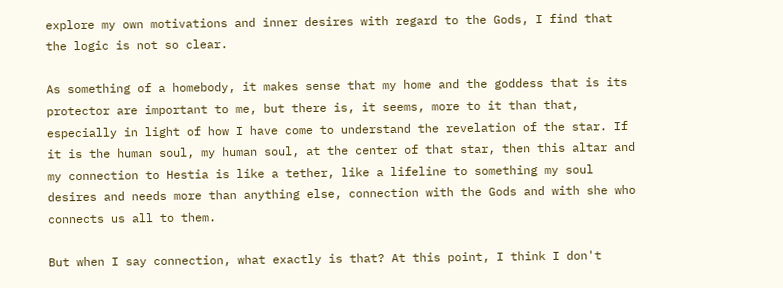explore my own motivations and inner desires with regard to the Gods, I find that the logic is not so clear.

As something of a homebody, it makes sense that my home and the goddess that is its protector are important to me, but there is, it seems, more to it than that, especially in light of how I have come to understand the revelation of the star. If it is the human soul, my human soul, at the center of that star, then this altar and my connection to Hestia is like a tether, like a lifeline to something my soul desires and needs more than anything else, connection with the Gods and with she who connects us all to them.

But when I say connection, what exactly is that? At this point, I think I don't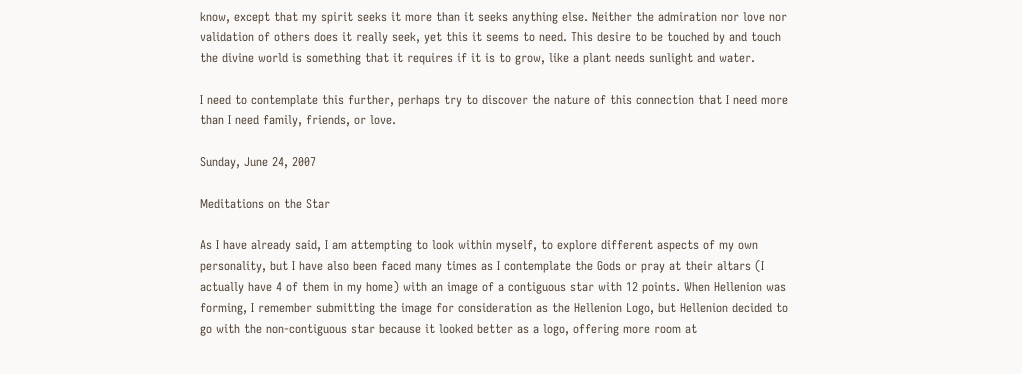know, except that my spirit seeks it more than it seeks anything else. Neither the admiration nor love nor validation of others does it really seek, yet this it seems to need. This desire to be touched by and touch the divine world is something that it requires if it is to grow, like a plant needs sunlight and water.

I need to contemplate this further, perhaps try to discover the nature of this connection that I need more than I need family, friends, or love.

Sunday, June 24, 2007

Meditations on the Star

As I have already said, I am attempting to look within myself, to explore different aspects of my own personality, but I have also been faced many times as I contemplate the Gods or pray at their altars (I actually have 4 of them in my home) with an image of a contiguous star with 12 points. When Hellenion was forming, I remember submitting the image for consideration as the Hellenion Logo, but Hellenion decided to go with the non-contiguous star because it looked better as a logo, offering more room at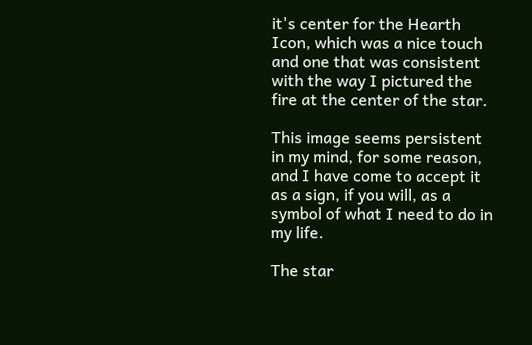it's center for the Hearth Icon, which was a nice touch and one that was consistent with the way I pictured the fire at the center of the star.

This image seems persistent in my mind, for some reason, and I have come to accept it as a sign, if you will, as a symbol of what I need to do in my life.

The star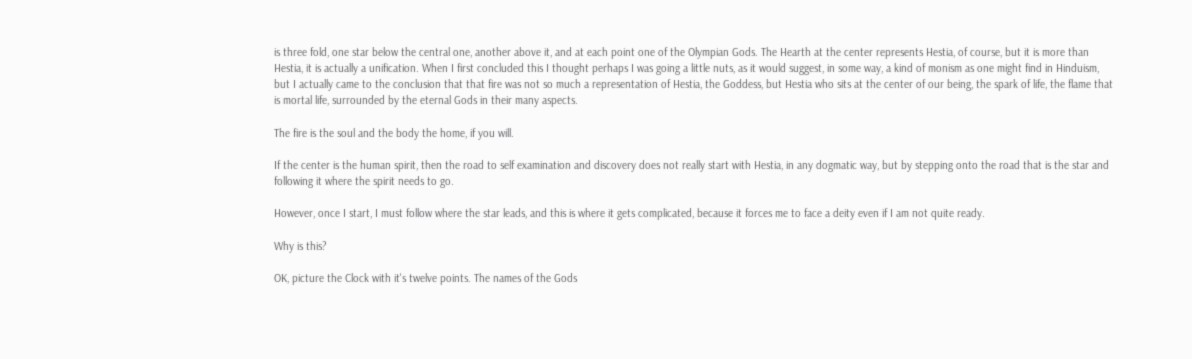is three fold, one star below the central one, another above it, and at each point one of the Olympian Gods. The Hearth at the center represents Hestia, of course, but it is more than Hestia, it is actually a unification. When I first concluded this I thought perhaps I was going a little nuts, as it would suggest, in some way, a kind of monism as one might find in Hinduism, but I actually came to the conclusion that that fire was not so much a representation of Hestia, the Goddess, but Hestia who sits at the center of our being, the spark of life, the flame that is mortal life, surrounded by the eternal Gods in their many aspects.

The fire is the soul and the body the home, if you will.

If the center is the human spirit, then the road to self examination and discovery does not really start with Hestia, in any dogmatic way, but by stepping onto the road that is the star and following it where the spirit needs to go.

However, once I start, I must follow where the star leads, and this is where it gets complicated, because it forces me to face a deity even if I am not quite ready.

Why is this?

OK, picture the Clock with it's twelve points. The names of the Gods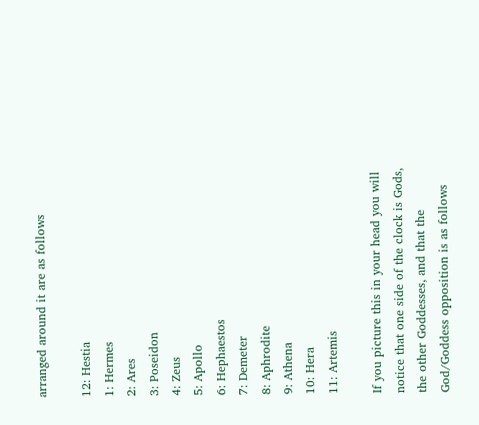arranged around it are as follows

12: Hestia
1: Hermes
2: Ares
3: Poseidon
4: Zeus
5: Apollo
6: Hephaestos
7: Demeter
8: Aphrodite
9: Athena
10: Hera
11: Artemis

If you picture this in your head you will notice that one side of the clock is Gods, the other Goddesses, and that the God/Goddess opposition is as follows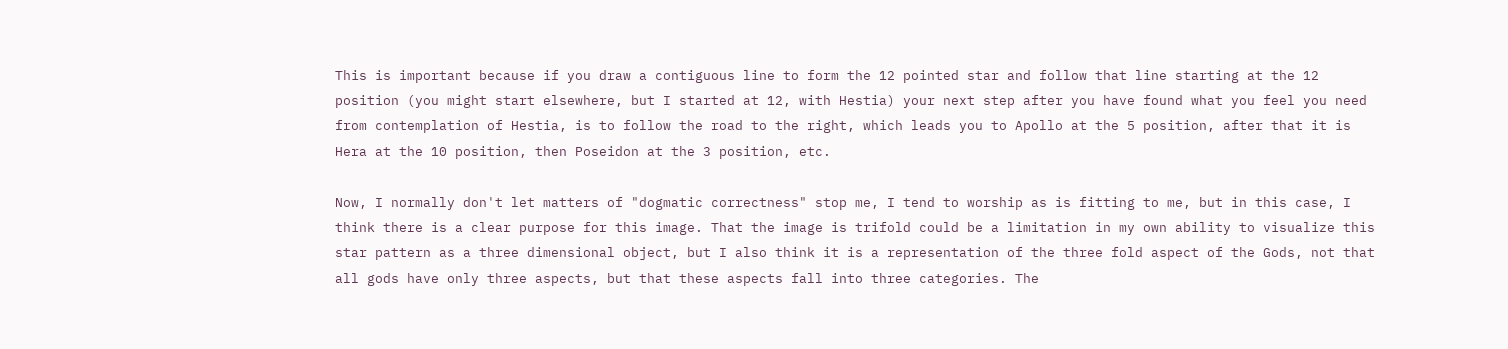This is important because if you draw a contiguous line to form the 12 pointed star and follow that line starting at the 12 position (you might start elsewhere, but I started at 12, with Hestia) your next step after you have found what you feel you need from contemplation of Hestia, is to follow the road to the right, which leads you to Apollo at the 5 position, after that it is Hera at the 10 position, then Poseidon at the 3 position, etc.

Now, I normally don't let matters of "dogmatic correctness" stop me, I tend to worship as is fitting to me, but in this case, I think there is a clear purpose for this image. That the image is trifold could be a limitation in my own ability to visualize this star pattern as a three dimensional object, but I also think it is a representation of the three fold aspect of the Gods, not that all gods have only three aspects, but that these aspects fall into three categories. The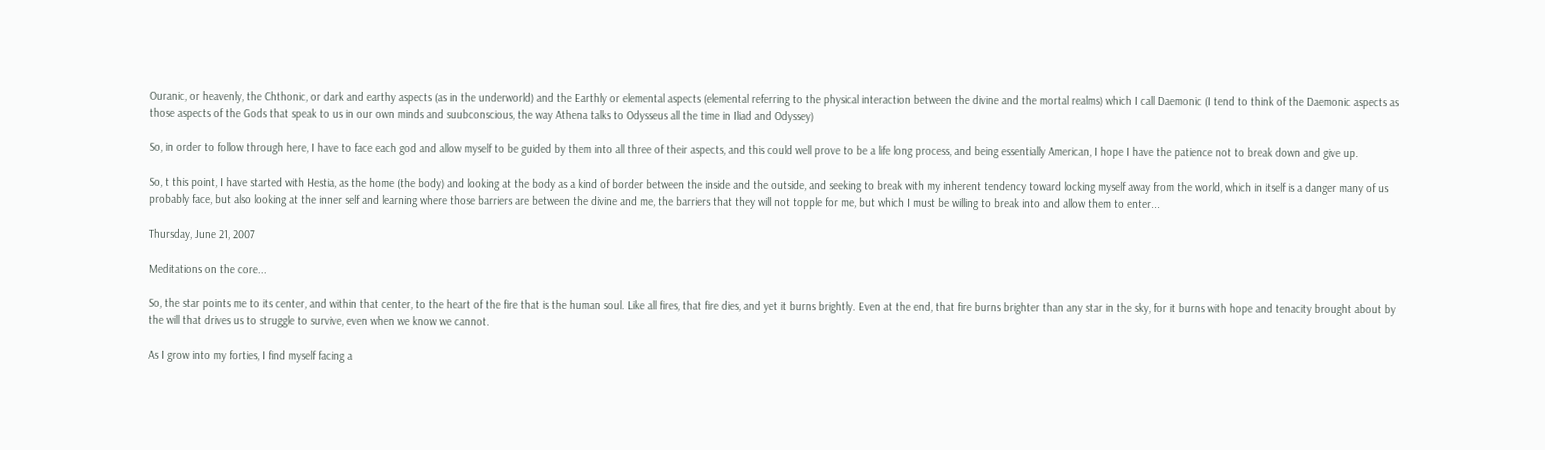Ouranic, or heavenly, the Chthonic, or dark and earthy aspects (as in the underworld) and the Earthly or elemental aspects (elemental referring to the physical interaction between the divine and the mortal realms) which I call Daemonic (I tend to think of the Daemonic aspects as those aspects of the Gods that speak to us in our own minds and suubconscious, the way Athena talks to Odysseus all the time in Iliad and Odyssey)

So, in order to follow through here, I have to face each god and allow myself to be guided by them into all three of their aspects, and this could well prove to be a life long process, and being essentially American, I hope I have the patience not to break down and give up.

So, t this point, I have started with Hestia, as the home (the body) and looking at the body as a kind of border between the inside and the outside, and seeking to break with my inherent tendency toward locking myself away from the world, which in itself is a danger many of us probably face, but also looking at the inner self and learning where those barriers are between the divine and me, the barriers that they will not topple for me, but which I must be willing to break into and allow them to enter...

Thursday, June 21, 2007

Meditations on the core...

So, the star points me to its center, and within that center, to the heart of the fire that is the human soul. Like all fires, that fire dies, and yet it burns brightly. Even at the end, that fire burns brighter than any star in the sky, for it burns with hope and tenacity brought about by the will that drives us to struggle to survive, even when we know we cannot.

As I grow into my forties, I find myself facing a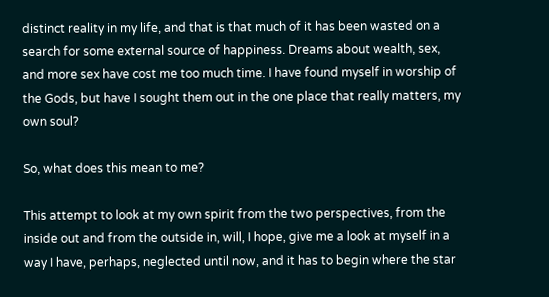distinct reality in my life, and that is that much of it has been wasted on a search for some external source of happiness. Dreams about wealth, sex, and more sex have cost me too much time. I have found myself in worship of the Gods, but have I sought them out in the one place that really matters, my own soul?

So, what does this mean to me?

This attempt to look at my own spirit from the two perspectives, from the inside out and from the outside in, will, I hope, give me a look at myself in a way I have, perhaps, neglected until now, and it has to begin where the star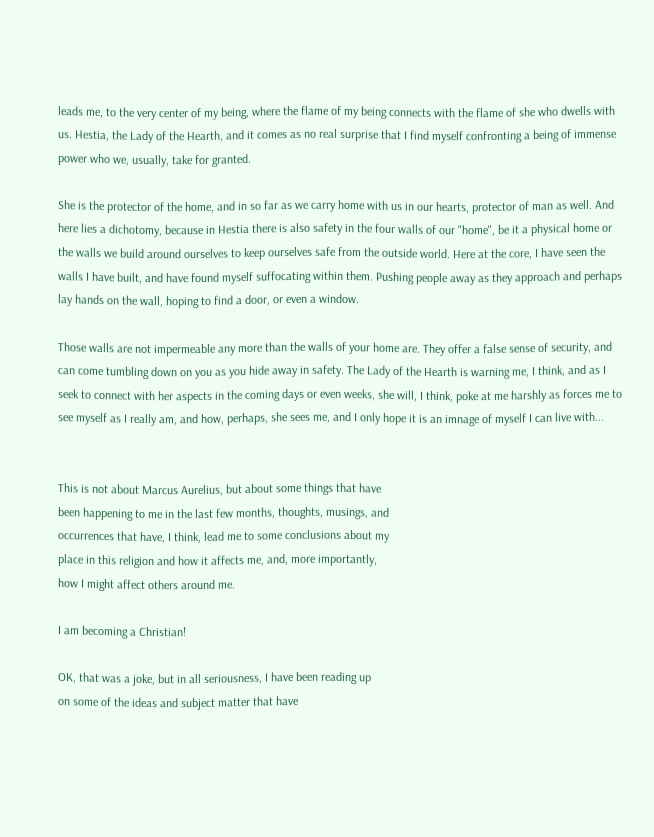leads me, to the very center of my being, where the flame of my being connects with the flame of she who dwells with us. Hestia, the Lady of the Hearth, and it comes as no real surprise that I find myself confronting a being of immense power who we, usually, take for granted.

She is the protector of the home, and in so far as we carry home with us in our hearts, protector of man as well. And here lies a dichotomy, because in Hestia there is also safety in the four walls of our "home", be it a physical home or the walls we build around ourselves to keep ourselves safe from the outside world. Here at the core, I have seen the walls I have built, and have found myself suffocating within them. Pushing people away as they approach and perhaps lay hands on the wall, hoping to find a door, or even a window.

Those walls are not impermeable any more than the walls of your home are. They offer a false sense of security, and can come tumbling down on you as you hide away in safety. The Lady of the Hearth is warning me, I think, and as I seek to connect with her aspects in the coming days or even weeks, she will, I think, poke at me harshly as forces me to see myself as I really am, and how, perhaps, she sees me, and I only hope it is an imnage of myself I can live with...


This is not about Marcus Aurelius, but about some things that have
been happening to me in the last few months, thoughts, musings, and
occurrences that have, I think, lead me to some conclusions about my
place in this religion and how it affects me, and, more importantly,
how I might affect others around me.

I am becoming a Christian!

OK, that was a joke, but in all seriousness, I have been reading up
on some of the ideas and subject matter that have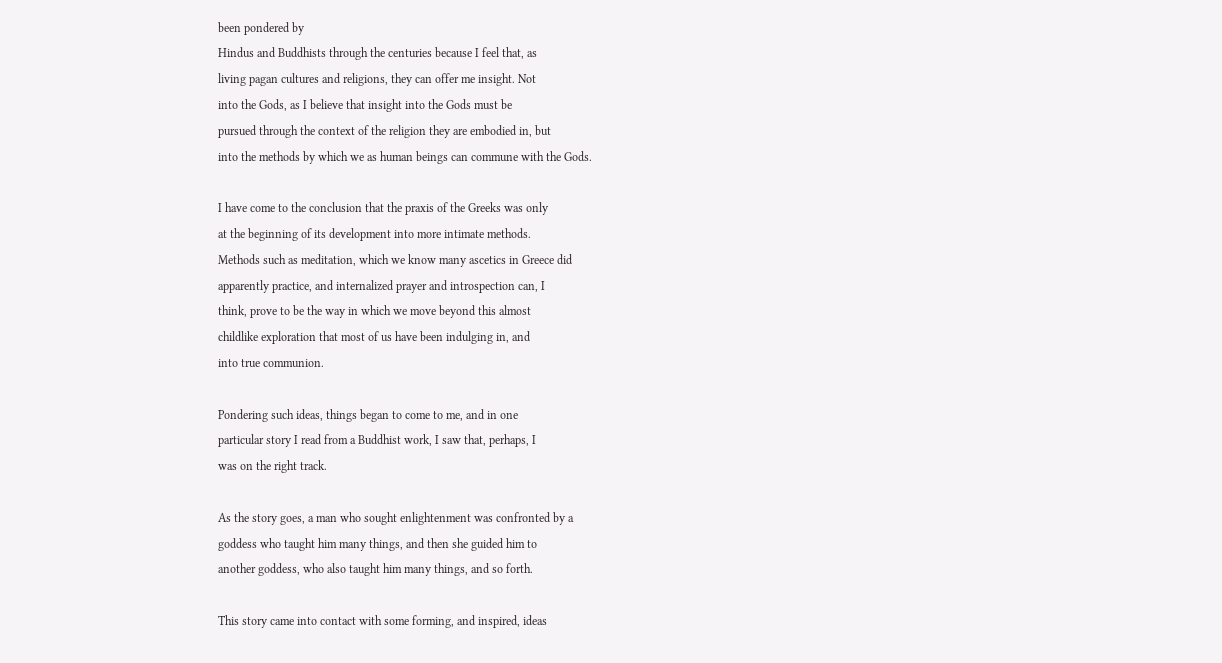been pondered by
Hindus and Buddhists through the centuries because I feel that, as
living pagan cultures and religions, they can offer me insight. Not
into the Gods, as I believe that insight into the Gods must be
pursued through the context of the religion they are embodied in, but
into the methods by which we as human beings can commune with the Gods.

I have come to the conclusion that the praxis of the Greeks was only
at the beginning of its development into more intimate methods.
Methods such as meditation, which we know many ascetics in Greece did
apparently practice, and internalized prayer and introspection can, I
think, prove to be the way in which we move beyond this almost
childlike exploration that most of us have been indulging in, and
into true communion.

Pondering such ideas, things began to come to me, and in one
particular story I read from a Buddhist work, I saw that, perhaps, I
was on the right track.

As the story goes, a man who sought enlightenment was confronted by a
goddess who taught him many things, and then she guided him to
another goddess, who also taught him many things, and so forth.

This story came into contact with some forming, and inspired, ideas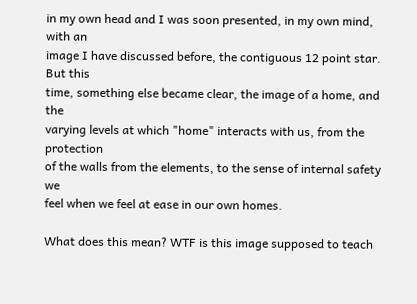in my own head and I was soon presented, in my own mind, with an
image I have discussed before, the contiguous 12 point star. But this
time, something else became clear, the image of a home, and the
varying levels at which "home" interacts with us, from the protection
of the walls from the elements, to the sense of internal safety we
feel when we feel at ease in our own homes.

What does this mean? WTF is this image supposed to teach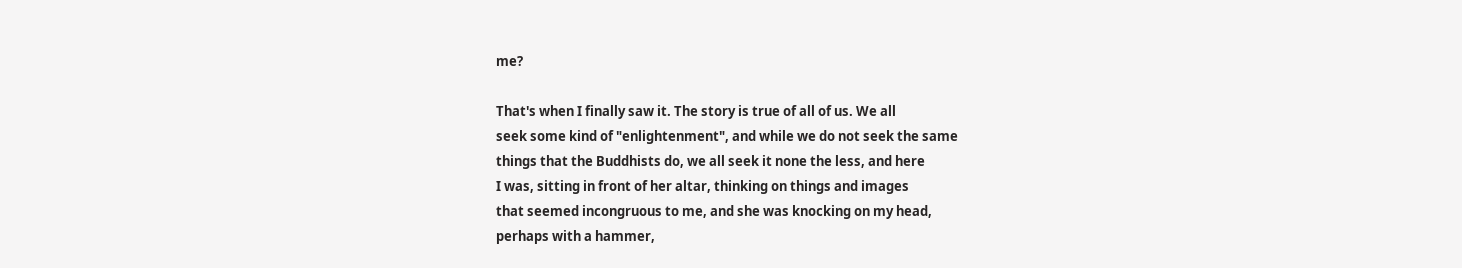me?

That's when I finally saw it. The story is true of all of us. We all
seek some kind of "enlightenment", and while we do not seek the same
things that the Buddhists do, we all seek it none the less, and here
I was, sitting in front of her altar, thinking on things and images
that seemed incongruous to me, and she was knocking on my head,
perhaps with a hammer,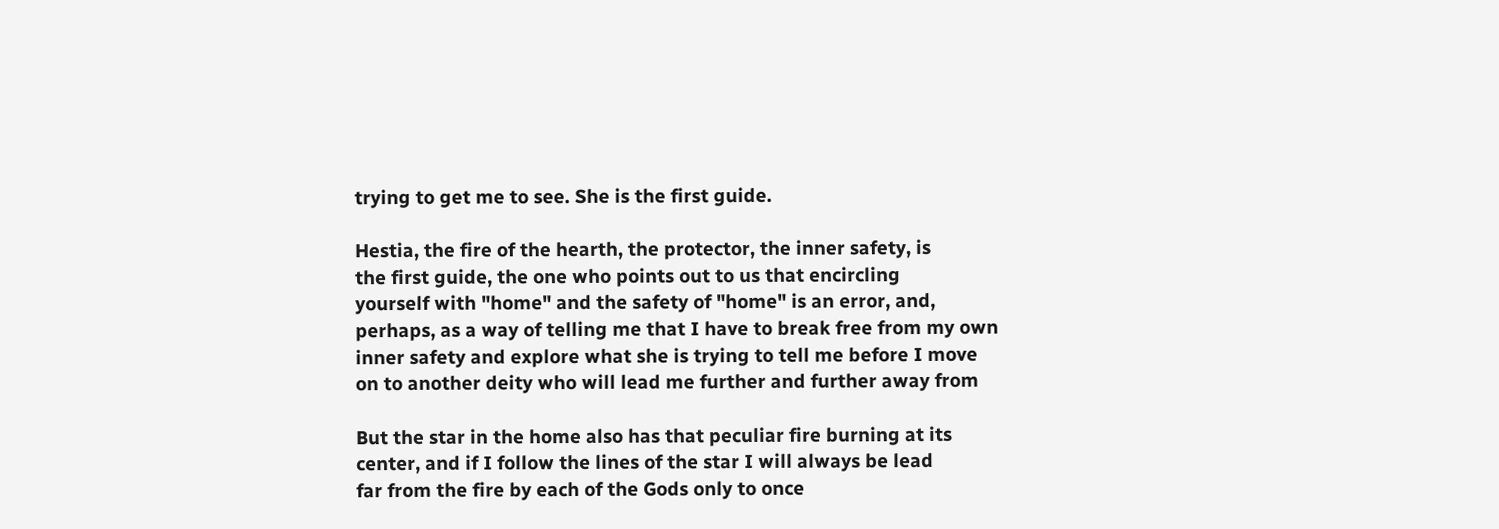trying to get me to see. She is the first guide.

Hestia, the fire of the hearth, the protector, the inner safety, is
the first guide, the one who points out to us that encircling
yourself with "home" and the safety of "home" is an error, and,
perhaps, as a way of telling me that I have to break free from my own
inner safety and explore what she is trying to tell me before I move
on to another deity who will lead me further and further away from

But the star in the home also has that peculiar fire burning at its
center, and if I follow the lines of the star I will always be lead
far from the fire by each of the Gods only to once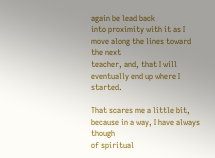again be lead back
into proximity with it as I move along the lines toward the next
teacher, and, that I will eventually end up where I started.

That scares me a little bit, because in a way, I have always though
of spiritual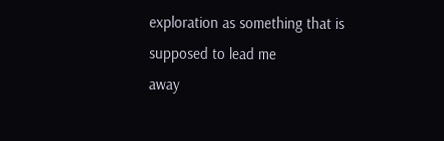exploration as something that is supposed to lead me
away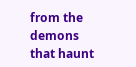from the demons that haunt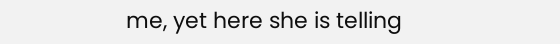me, yet here she is telling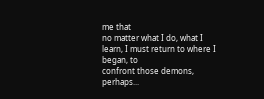me that
no matter what I do, what I learn, I must return to where I began, to
confront those demons, perhaps...